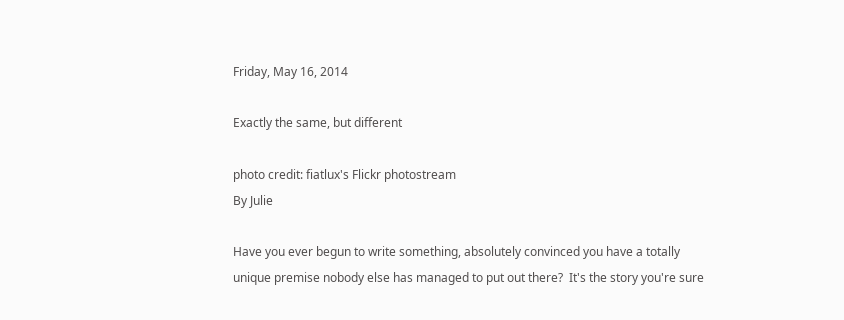Friday, May 16, 2014

Exactly the same, but different

photo credit: fiatlux's Flickr photostream
By Julie

Have you ever begun to write something, absolutely convinced you have a totally unique premise nobody else has managed to put out there?  It's the story you're sure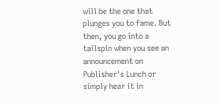will be the one that plunges you to fame. But then, you go into a tailspin when you see an announcement on Publisher's Lunch or simply hear it in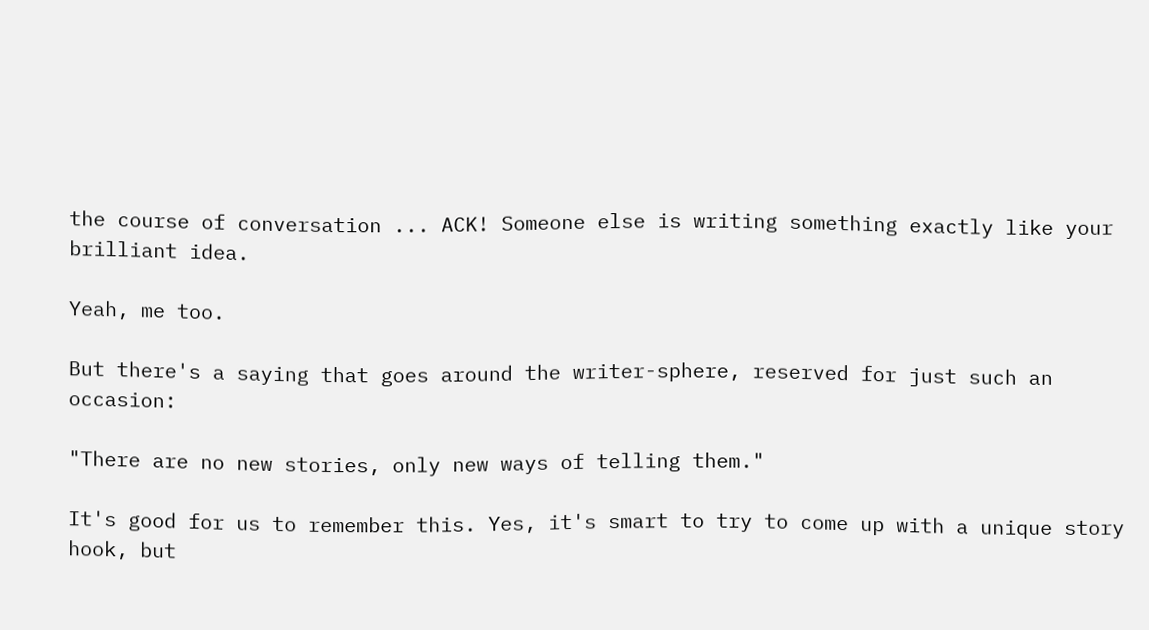the course of conversation ... ACK! Someone else is writing something exactly like your brilliant idea.

Yeah, me too.

But there's a saying that goes around the writer-sphere, reserved for just such an occasion:

"There are no new stories, only new ways of telling them."

It's good for us to remember this. Yes, it's smart to try to come up with a unique story hook, but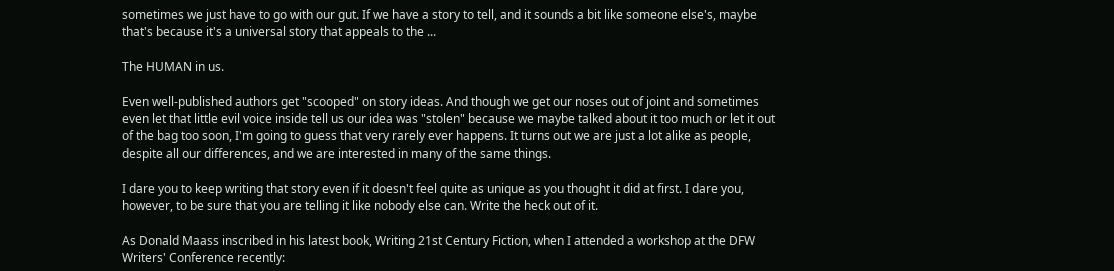sometimes we just have to go with our gut. If we have a story to tell, and it sounds a bit like someone else's, maybe that's because it's a universal story that appeals to the ...

The HUMAN in us.

Even well-published authors get "scooped" on story ideas. And though we get our noses out of joint and sometimes even let that little evil voice inside tell us our idea was "stolen" because we maybe talked about it too much or let it out of the bag too soon, I'm going to guess that very rarely ever happens. It turns out we are just a lot alike as people, despite all our differences, and we are interested in many of the same things.

I dare you to keep writing that story even if it doesn't feel quite as unique as you thought it did at first. I dare you, however, to be sure that you are telling it like nobody else can. Write the heck out of it.

As Donald Maass inscribed in his latest book, Writing 21st Century Fiction, when I attended a workshop at the DFW Writers' Conference recently: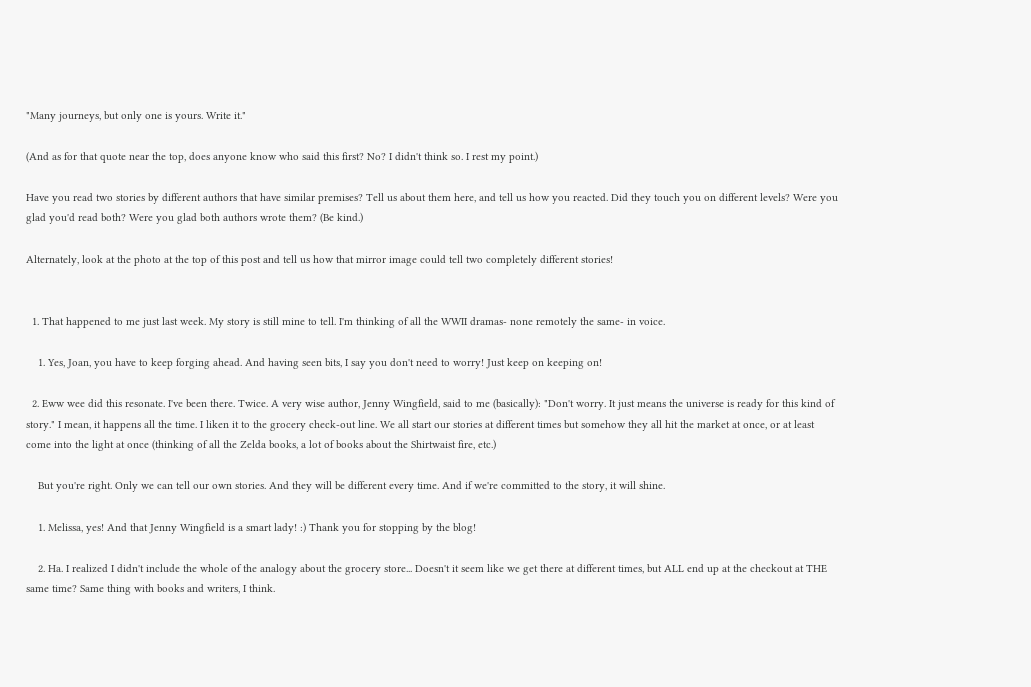"Many journeys, but only one is yours. Write it."

(And as for that quote near the top, does anyone know who said this first? No? I didn't think so. I rest my point.)

Have you read two stories by different authors that have similar premises? Tell us about them here, and tell us how you reacted. Did they touch you on different levels? Were you glad you'd read both? Were you glad both authors wrote them? (Be kind.)

Alternately, look at the photo at the top of this post and tell us how that mirror image could tell two completely different stories!


  1. That happened to me just last week. My story is still mine to tell. I'm thinking of all the WWII dramas- none remotely the same- in voice.

    1. Yes, Joan, you have to keep forging ahead. And having seen bits, I say you don't need to worry! Just keep on keeping on!

  2. Eww wee did this resonate. I've been there. Twice. A very wise author, Jenny Wingfield, said to me (basically): "Don't worry. It just means the universe is ready for this kind of story." I mean, it happens all the time. I liken it to the grocery check-out line. We all start our stories at different times but somehow they all hit the market at once, or at least come into the light at once (thinking of all the Zelda books, a lot of books about the Shirtwaist fire, etc.)

    But you're right. Only we can tell our own stories. And they will be different every time. And if we're committed to the story, it will shine.

    1. Melissa, yes! And that Jenny Wingfield is a smart lady! :) Thank you for stopping by the blog!

    2. Ha. I realized I didn't include the whole of the analogy about the grocery store... Doesn't it seem like we get there at different times, but ALL end up at the checkout at THE same time? Same thing with books and writers, I think.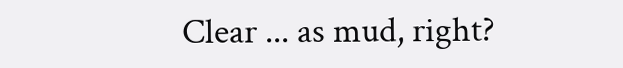Clear ... as mud, right?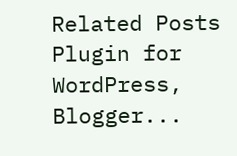Related Posts Plugin for WordPress, Blogger...